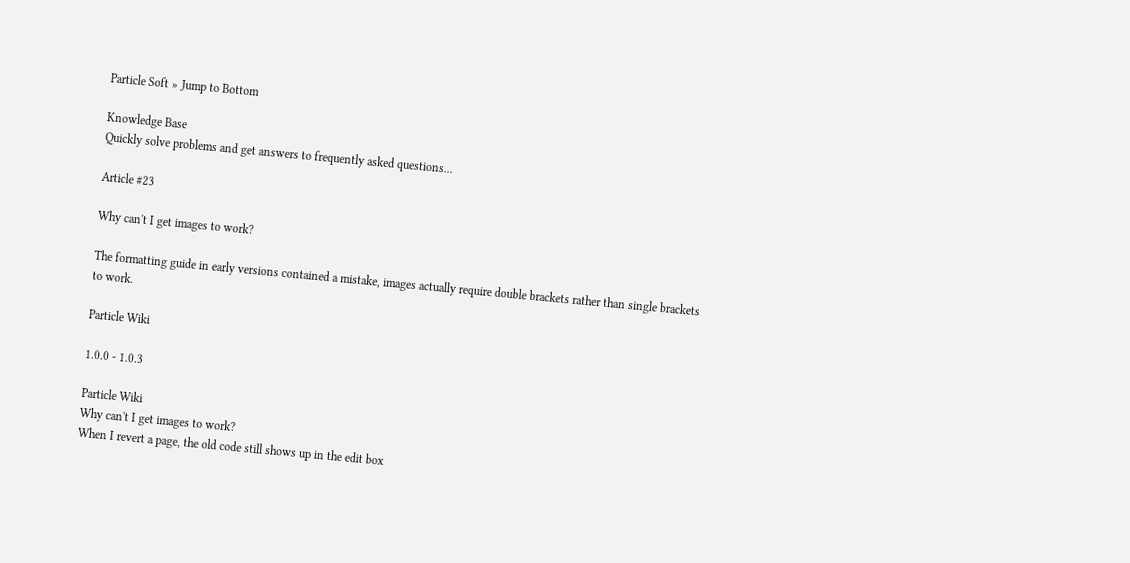Particle Soft » Jump to Bottom

Knowledge Base
Quickly solve problems and get answers to frequently asked questions...

Article #23

Why can't I get images to work?

The formatting guide in early versions contained a mistake, images actually require double brackets rather than single brackets to work.

Particle Wiki

1.0.0 - 1.0.3

Particle Wiki
Why can't I get images to work?
When I revert a page, the old code still shows up in the edit box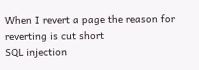When I revert a page the reason for reverting is cut short
SQL injection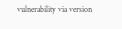vulnerability via version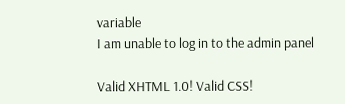variable
I am unable to log in to the admin panel

Valid XHTML 1.0! Valid CSS!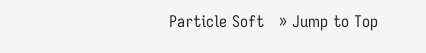Particle Soft   » Jump to Top